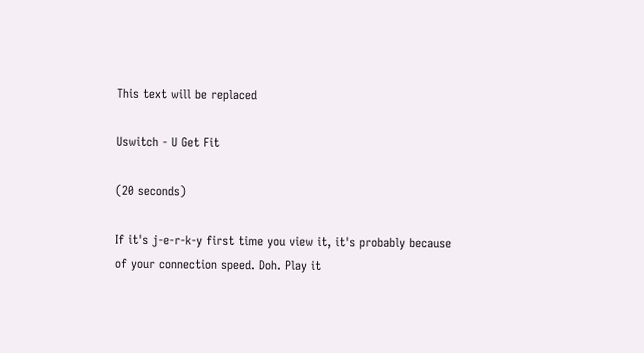This text will be replaced

Uswitch - U Get Fit

(20 seconds)

If it's j-e-r-k-y first time you view it, it's probably because of your connection speed. Doh. Play it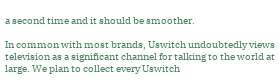a second time and it should be smoother.

In common with most brands, Uswitch undoubtedly views television as a significant channel for talking to the world at large. We plan to collect every Uswitch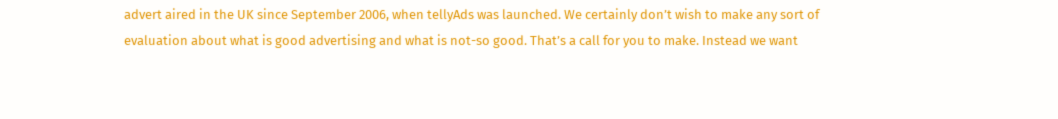advert aired in the UK since September 2006, when tellyAds was launched. We certainly don’t wish to make any sort of evaluation about what is good advertising and what is not-so good. That’s a call for you to make. Instead we want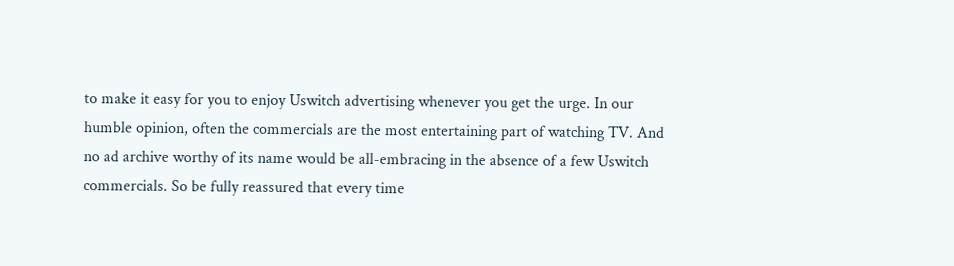to make it easy for you to enjoy Uswitch advertising whenever you get the urge. In our humble opinion, often the commercials are the most entertaining part of watching TV. And no ad archive worthy of its name would be all-embracing in the absence of a few Uswitch commercials. So be fully reassured that every time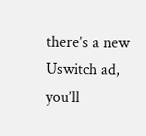there’s a new Uswitch ad, you’ll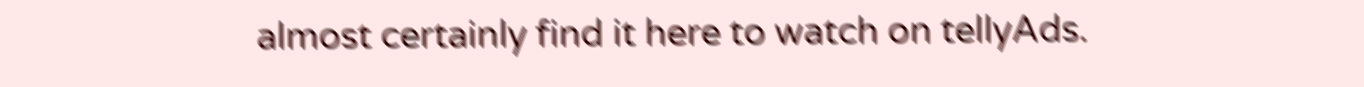almost certainly find it here to watch on tellyAds.